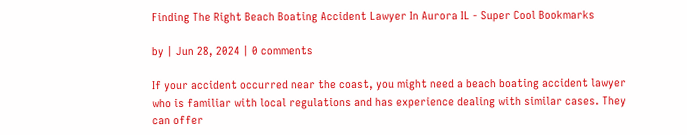Finding The Right Beach Boating Accident Lawyer In Aurora IL - Super Cool Bookmarks

by | Jun 28, 2024 | 0 comments

If your accident occurred near the coast, you might need a beach boating accident lawyer who is familiar with local regulations and has experience dealing with similar cases. They can offer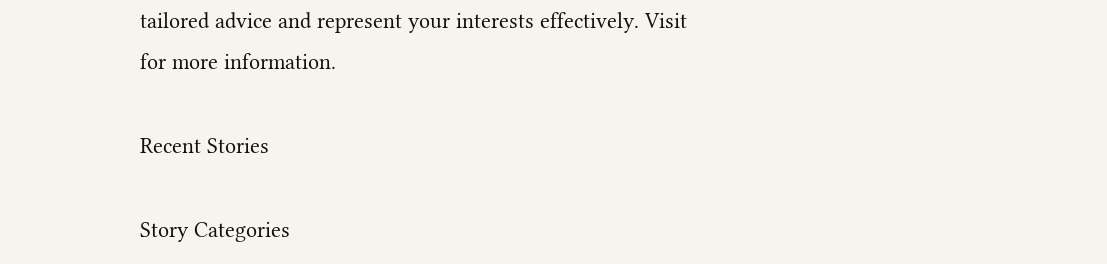tailored advice and represent your interests effectively. Visit for more information.

Recent Stories

Story Categories